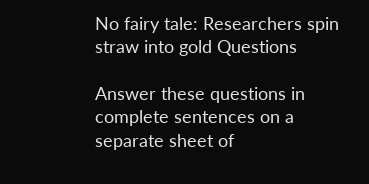No fairy tale: Researchers spin straw into gold Questions

Answer these questions in complete sentences on a separate sheet of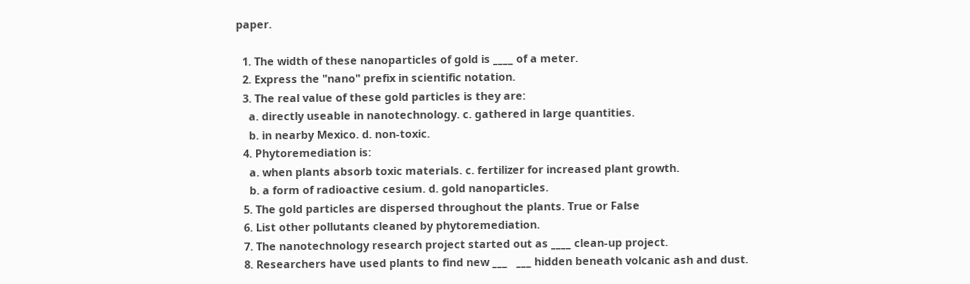paper.

  1. The width of these nanoparticles of gold is ____ of a meter.
  2. Express the "nano" prefix in scientific notation.
  3. The real value of these gold particles is they are:
    a. directly useable in nanotechnology. c. gathered in large quantities.
    b. in nearby Mexico. d. non-toxic.
  4. Phytoremediation is:
    a. when plants absorb toxic materials. c. fertilizer for increased plant growth.
    b. a form of radioactive cesium. d. gold nanoparticles.
  5. The gold particles are dispersed throughout the plants. True or False
  6. List other pollutants cleaned by phytoremediation.
  7. The nanotechnology research project started out as ____ clean-up project.
  8. Researchers have used plants to find new ___   ___ hidden beneath volcanic ash and dust.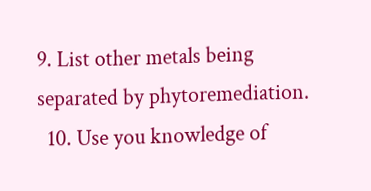9. List other metals being separated by phytoremediation.
  10. Use you knowledge of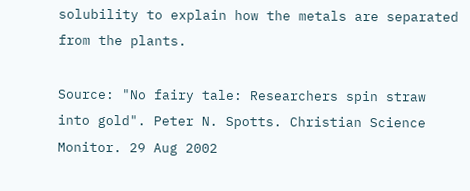solubility to explain how the metals are separated from the plants.

Source: "No fairy tale: Researchers spin straw into gold". Peter N. Spotts. Christian Science Monitor. 29 Aug 2002